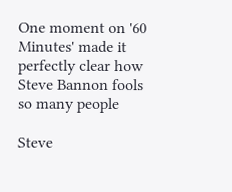One moment on '60 Minutes' made it perfectly clear how Steve Bannon fools so many people

Steve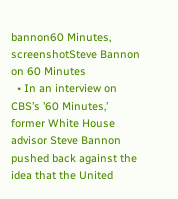bannon60 Minutes, screenshotSteve Bannon on 60 Minutes
  • In an interview on CBS’s ’60 Minutes,’ former White House advisor Steve Bannon pushed back against the idea that the United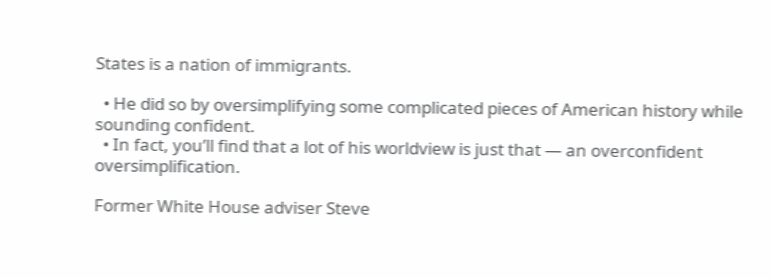States is a nation of immigrants.

  • He did so by oversimplifying some complicated pieces of American history while sounding confident.
  • In fact, you’ll find that a lot of his worldview is just that — an overconfident oversimplification.

Former White House adviser Steve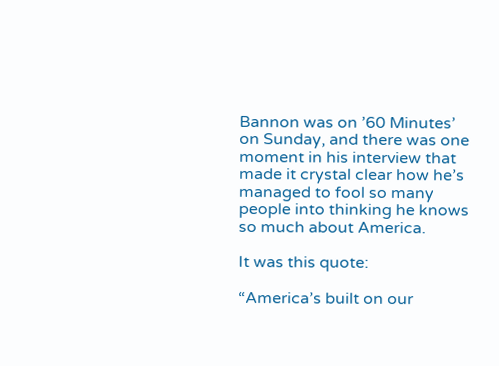Bannon was on ’60 Minutes’ on Sunday, and there was one moment in his interview that made it crystal clear how he’s managed to fool so many people into thinking he knows so much about America.

It was this quote:

“America’s built on our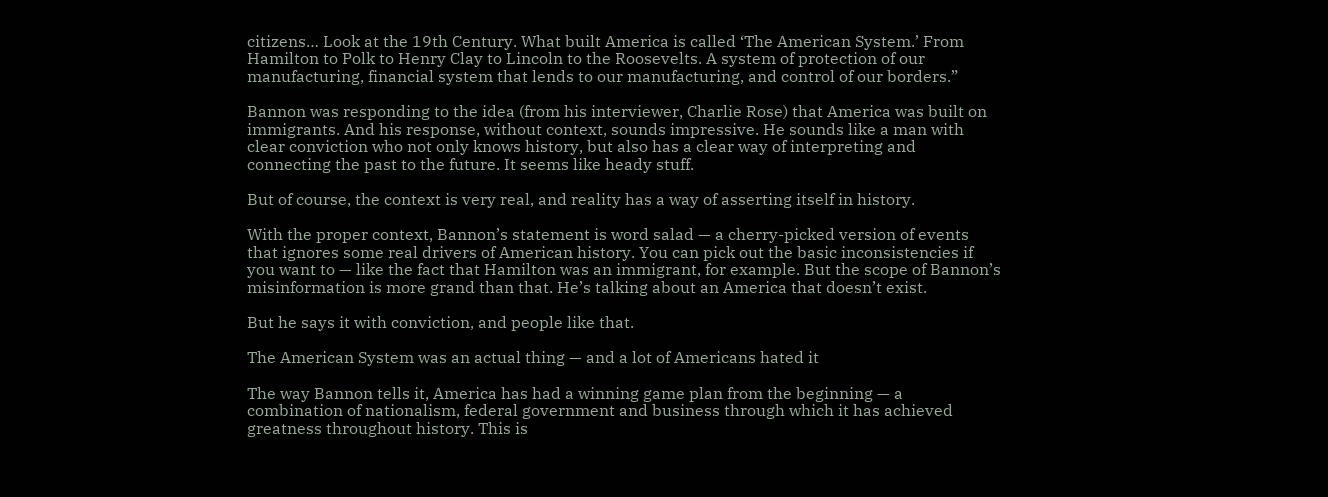citizens… Look at the 19th Century. What built America is called ‘The American System.’ From Hamilton to Polk to Henry Clay to Lincoln to the Roosevelts. A system of protection of our manufacturing, financial system that lends to our manufacturing, and control of our borders.”

Bannon was responding to the idea (from his interviewer, Charlie Rose) that America was built on immigrants. And his response, without context, sounds impressive. He sounds like a man with clear conviction who not only knows history, but also has a clear way of interpreting and connecting the past to the future. It seems like heady stuff.

But of course, the context is very real, and reality has a way of asserting itself in history.

With the proper context, Bannon’s statement is word salad — a cherry-picked version of events that ignores some real drivers of American history. You can pick out the basic inconsistencies if you want to — like the fact that Hamilton was an immigrant, for example. But the scope of Bannon’s misinformation is more grand than that. He’s talking about an America that doesn’t exist.

But he says it with conviction, and people like that.

The American System was an actual thing — and a lot of Americans hated it

The way Bannon tells it, America has had a winning game plan from the beginning — a combination of nationalism, federal government and business through which it has achieved greatness throughout history. This is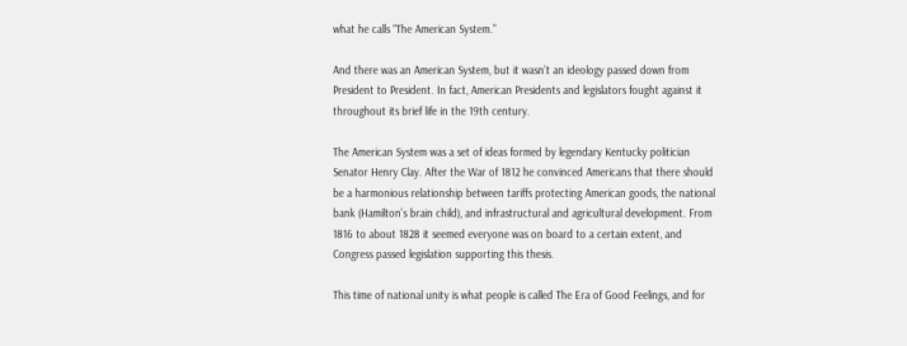what he calls “The American System.”

And there was an American System, but it wasn’t an ideology passed down from President to President. In fact, American Presidents and legislators fought against it throughout its brief life in the 19th century.

The American System was a set of ideas formed by legendary Kentucky politician Senator Henry Clay. After the War of 1812 he convinced Americans that there should be a harmonious relationship between tariffs protecting American goods, the national bank (Hamilton’s brain child), and infrastructural and agricultural development. From 1816 to about 1828 it seemed everyone was on board to a certain extent, and Congress passed legislation supporting this thesis.

This time of national unity is what people is called The Era of Good Feelings, and for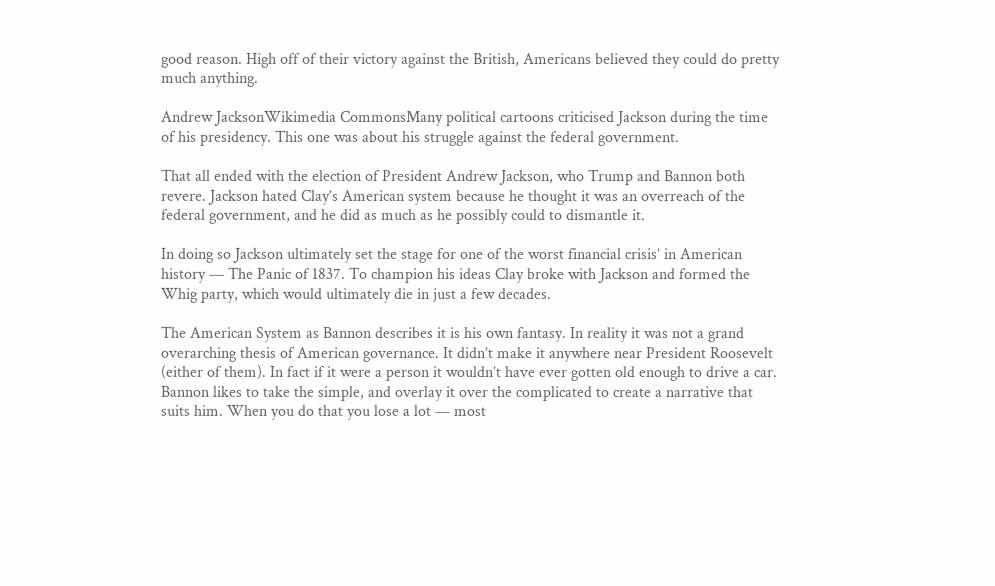good reason. High off of their victory against the British, Americans believed they could do pretty much anything.

Andrew JacksonWikimedia CommonsMany political cartoons criticised Jackson during the time of his presidency. This one was about his struggle against the federal government.

That all ended with the election of President Andrew Jackson, who Trump and Bannon both revere. Jackson hated Clay’s American system because he thought it was an overreach of the federal government, and he did as much as he possibly could to dismantle it.

In doing so Jackson ultimately set the stage for one of the worst financial crisis’ in American history — The Panic of 1837. To champion his ideas Clay broke with Jackson and formed the Whig party, which would ultimately die in just a few decades.

The American System as Bannon describes it is his own fantasy. In reality it was not a grand overarching thesis of American governance. It didn’t make it anywhere near President Roosevelt (either of them). In fact if it were a person it wouldn’t have ever gotten old enough to drive a car. Bannon likes to take the simple, and overlay it over the complicated to create a narrative that suits him. When you do that you lose a lot — most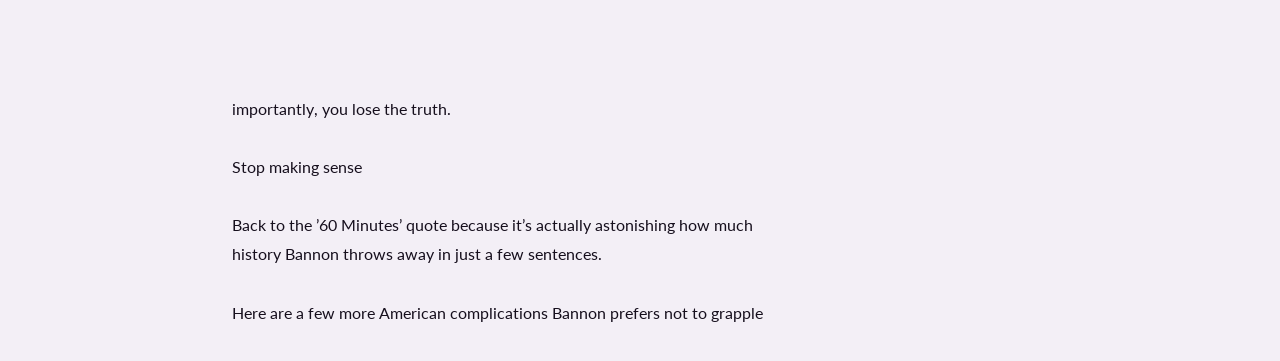importantly, you lose the truth.

Stop making sense

Back to the ’60 Minutes’ quote because it’s actually astonishing how much history Bannon throws away in just a few sentences.

Here are a few more American complications Bannon prefers not to grapple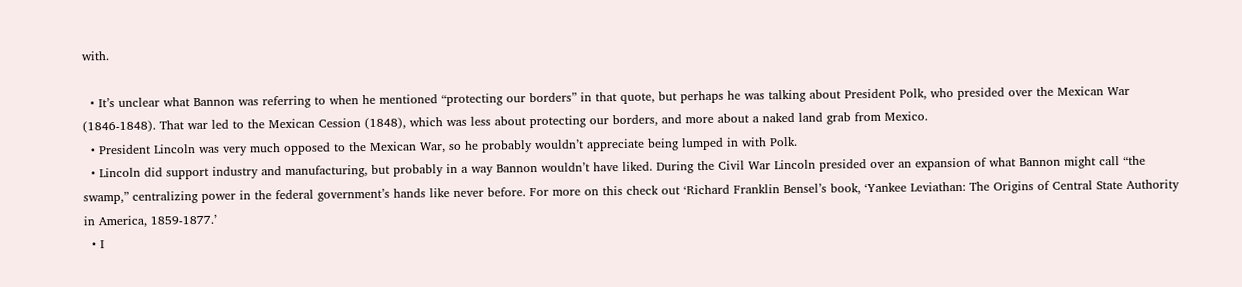with.

  • It’s unclear what Bannon was referring to when he mentioned “protecting our borders” in that quote, but perhaps he was talking about President Polk, who presided over the Mexican War (1846-1848). That war led to the Mexican Cession (1848), which was less about protecting our borders, and more about a naked land grab from Mexico.
  • President Lincoln was very much opposed to the Mexican War, so he probably wouldn’t appreciate being lumped in with Polk.
  • Lincoln did support industry and manufacturing, but probably in a way Bannon wouldn’t have liked. During the Civil War Lincoln presided over an expansion of what Bannon might call “the swamp,” centralizing power in the federal government’s hands like never before. For more on this check out ‘Richard Franklin Bensel’s book, ‘Yankee Leviathan: The Origins of Central State Authority in America, 1859-1877.’
  • I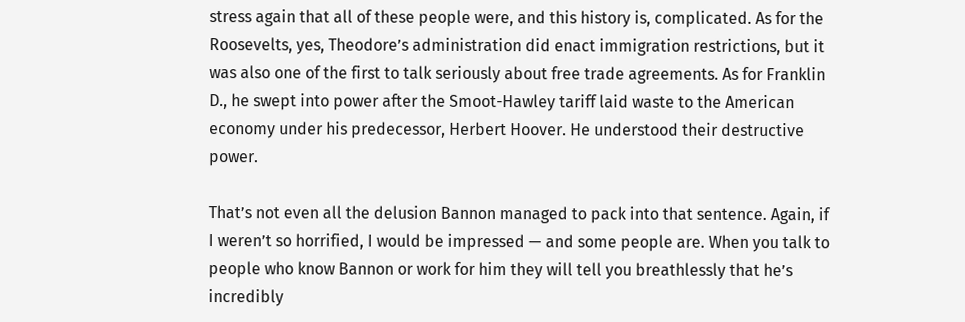stress again that all of these people were, and this history is, complicated. As for the Roosevelts, yes, Theodore’s administration did enact immigration restrictions, but it was also one of the first to talk seriously about free trade agreements. As for Franklin D., he swept into power after the Smoot-Hawley tariff laid waste to the American economy under his predecessor, Herbert Hoover. He understood their destructive power.

That’s not even all the delusion Bannon managed to pack into that sentence. Again, if I weren’t so horrified, I would be impressed — and some people are. When you talk to people who know Bannon or work for him they will tell you breathlessly that he’s incredibly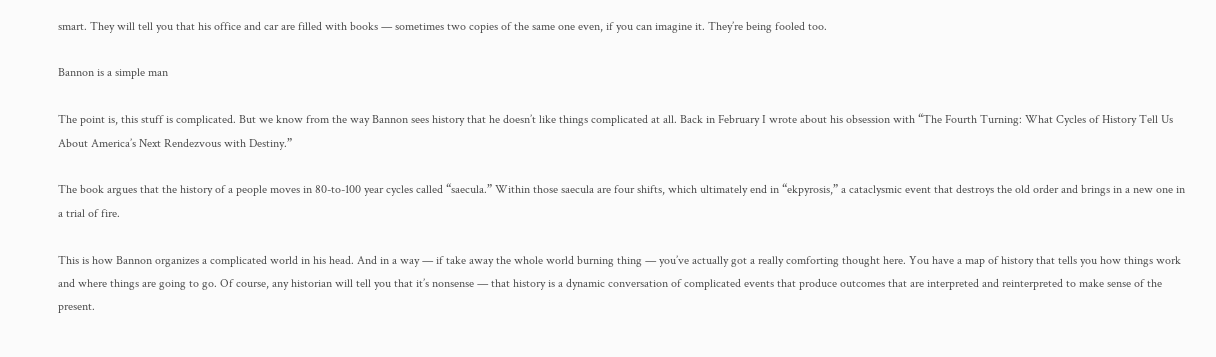smart. They will tell you that his office and car are filled with books — sometimes two copies of the same one even, if you can imagine it. They’re being fooled too.

Bannon is a simple man

The point is, this stuff is complicated. But we know from the way Bannon sees history that he doesn’t like things complicated at all. Back in February I wrote about his obsession with “The Fourth Turning: What Cycles of History Tell Us About America’s Next Rendezvous with Destiny.”

The book argues that the history of a people moves in 80-to-100 year cycles called “saecula.” Within those saecula are four shifts, which ultimately end in “ekpyrosis,” a cataclysmic event that destroys the old order and brings in a new one in a trial of fire.

This is how Bannon organizes a complicated world in his head. And in a way — if take away the whole world burning thing — you’ve actually got a really comforting thought here. You have a map of history that tells you how things work and where things are going to go. Of course, any historian will tell you that it’s nonsense — that history is a dynamic conversation of complicated events that produce outcomes that are interpreted and reinterpreted to make sense of the present.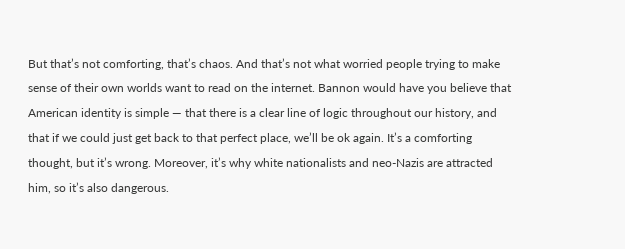But that’s not comforting, that’s chaos. And that’s not what worried people trying to make sense of their own worlds want to read on the internet. Bannon would have you believe that American identity is simple — that there is a clear line of logic throughout our history, and that if we could just get back to that perfect place, we’ll be ok again. It’s a comforting thought, but it’s wrong. Moreover, it’s why white nationalists and neo-Nazis are attracted him, so it’s also dangerous.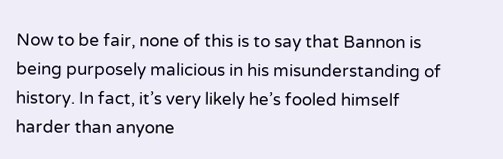Now to be fair, none of this is to say that Bannon is being purposely malicious in his misunderstanding of history. In fact, it’s very likely he’s fooled himself harder than anyone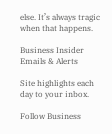else. It’s always tragic when that happens.

Business Insider Emails & Alerts

Site highlights each day to your inbox.

Follow Business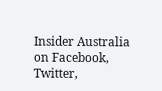Insider Australia on Facebook, Twitter,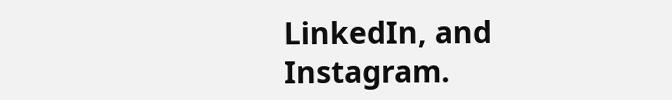LinkedIn, and Instagram.